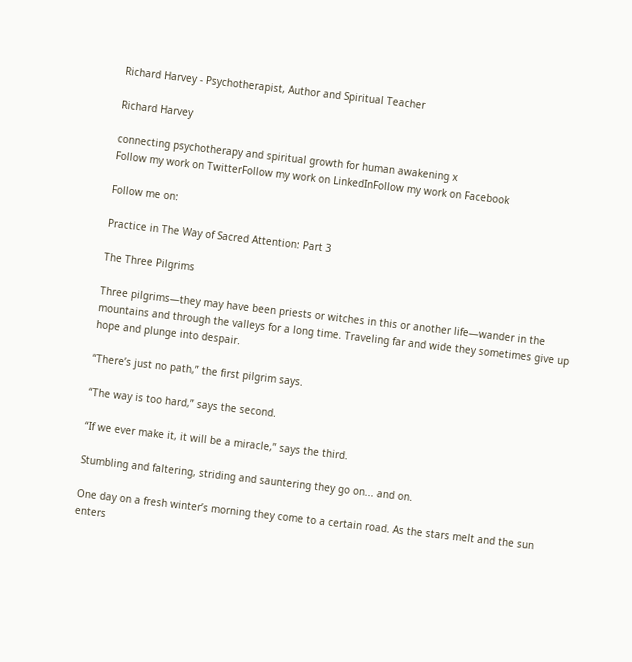Richard Harvey - Psychotherapist, Author and Spiritual Teacher

Richard Harvey

connecting psychotherapy and spiritual growth for human awakening x
Follow my work on TwitterFollow my work on LinkedInFollow my work on Facebook

Follow me on:

Practice in The Way of Sacred Attention: Part 3

The Three Pilgrims

Three pilgrims—they may have been priests or witches in this or another life—wander in the mountains and through the valleys for a long time. Traveling far and wide they sometimes give up hope and plunge into despair.

“There’s just no path,” the first pilgrim says.

“The way is too hard,” says the second.

“If we ever make it, it will be a miracle,” says the third.

Stumbling and faltering, striding and sauntering they go on... and on.

One day on a fresh winter’s morning they come to a certain road. As the stars melt and the sun enters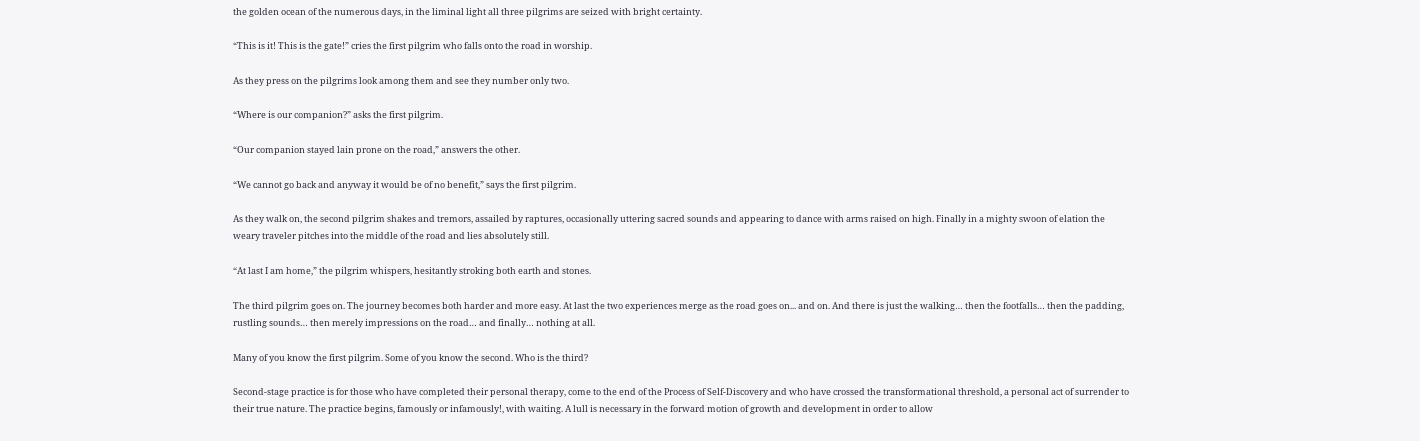the golden ocean of the numerous days, in the liminal light all three pilgrims are seized with bright certainty.

“This is it! This is the gate!” cries the first pilgrim who falls onto the road in worship.

As they press on the pilgrims look among them and see they number only two.

“Where is our companion?” asks the first pilgrim.

“Our companion stayed lain prone on the road,” answers the other.

“We cannot go back and anyway it would be of no benefit,” says the first pilgrim.

As they walk on, the second pilgrim shakes and tremors, assailed by raptures, occasionally uttering sacred sounds and appearing to dance with arms raised on high. Finally in a mighty swoon of elation the weary traveler pitches into the middle of the road and lies absolutely still.

“At last I am home,” the pilgrim whispers, hesitantly stroking both earth and stones.

The third pilgrim goes on. The journey becomes both harder and more easy. At last the two experiences merge as the road goes on... and on. And there is just the walking… then the footfalls… then the padding, rustling sounds… then merely impressions on the road… and finally… nothing at all.

Many of you know the first pilgrim. Some of you know the second. Who is the third?

Second-stage practice is for those who have completed their personal therapy, come to the end of the Process of Self-Discovery and who have crossed the transformational threshold, a personal act of surrender to their true nature. The practice begins, famously or infamously!, with waiting. A lull is necessary in the forward motion of growth and development in order to allow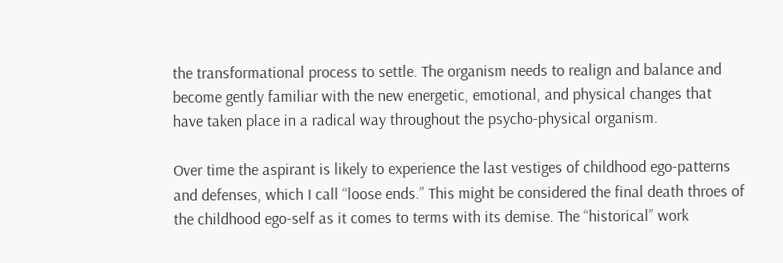the transformational process to settle. The organism needs to realign and balance and become gently familiar with the new energetic, emotional, and physical changes that have taken place in a radical way throughout the psycho-physical organism.

Over time the aspirant is likely to experience the last vestiges of childhood ego-patterns and defenses, which I call “loose ends.” This might be considered the final death throes of the childhood ego-self as it comes to terms with its demise. The “historical” work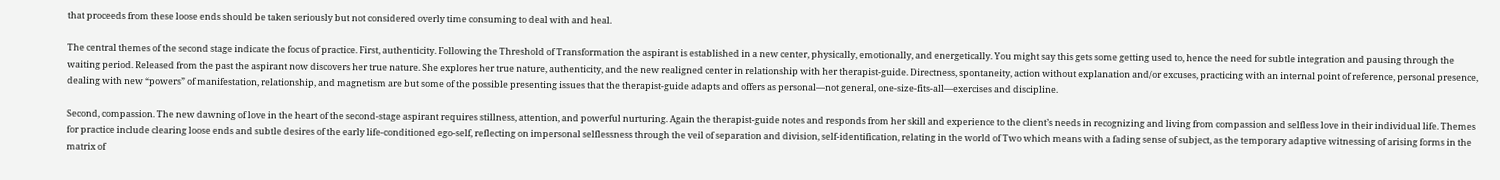that proceeds from these loose ends should be taken seriously but not considered overly time consuming to deal with and heal.

The central themes of the second stage indicate the focus of practice. First, authenticity. Following the Threshold of Transformation the aspirant is established in a new center, physically, emotionally, and energetically. You might say this gets some getting used to, hence the need for subtle integration and pausing through the waiting period. Released from the past the aspirant now discovers her true nature. She explores her true nature, authenticity, and the new realigned center in relationship with her therapist-guide. Directness, spontaneity, action without explanation and/or excuses, practicing with an internal point of reference, personal presence, dealing with new “powers” of manifestation, relationship, and magnetism are but some of the possible presenting issues that the therapist-guide adapts and offers as personal—not general, one-size-fits-all—exercises and discipline.

Second, compassion. The new dawning of love in the heart of the second-stage aspirant requires stillness, attention, and powerful nurturing. Again the therapist-guide notes and responds from her skill and experience to the client’s needs in recognizing and living from compassion and selfless love in their individual life. Themes for practice include clearing loose ends and subtle desires of the early life-conditioned ego-self, reflecting on impersonal selflessness through the veil of separation and division, self-identification, relating in the world of Two which means with a fading sense of subject, as the temporary adaptive witnessing of arising forms in the matrix of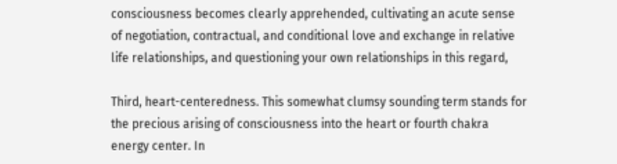consciousness becomes clearly apprehended, cultivating an acute sense of negotiation, contractual, and conditional love and exchange in relative life relationships, and questioning your own relationships in this regard,

Third, heart-centeredness. This somewhat clumsy sounding term stands for the precious arising of consciousness into the heart or fourth chakra energy center. In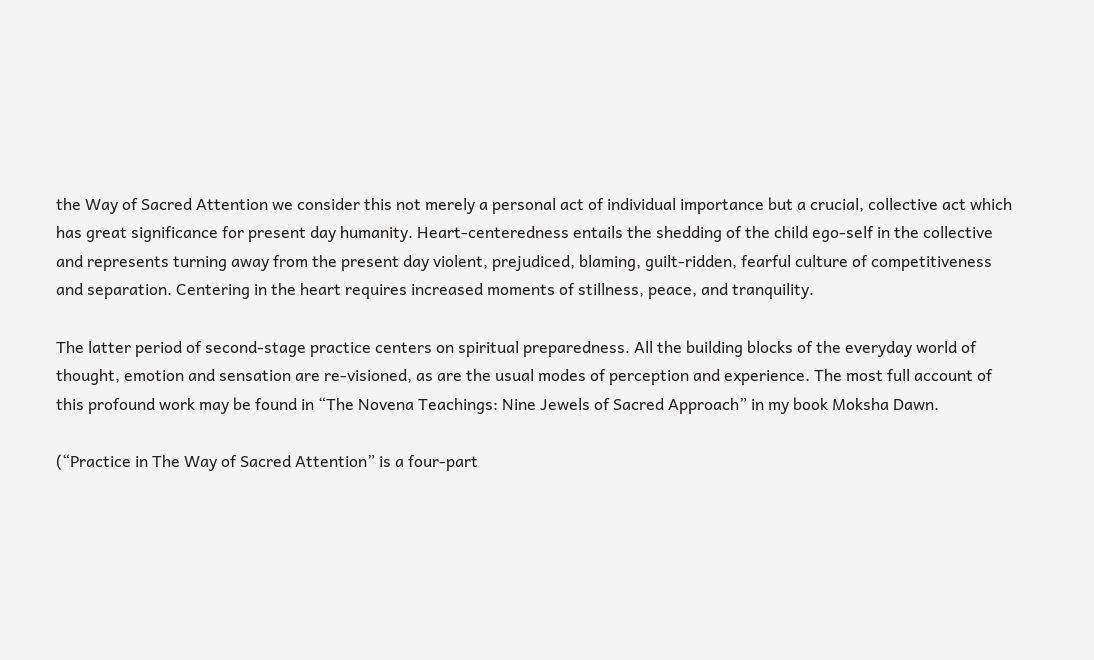the Way of Sacred Attention we consider this not merely a personal act of individual importance but a crucial, collective act which has great significance for present day humanity. Heart-centeredness entails the shedding of the child ego-self in the collective and represents turning away from the present day violent, prejudiced, blaming, guilt-ridden, fearful culture of competitiveness and separation. Centering in the heart requires increased moments of stillness, peace, and tranquility.

The latter period of second-stage practice centers on spiritual preparedness. All the building blocks of the everyday world of thought, emotion and sensation are re-visioned, as are the usual modes of perception and experience. The most full account of this profound work may be found in “The Novena Teachings: Nine Jewels of Sacred Approach” in my book Moksha Dawn.

(“Practice in The Way of Sacred Attention” is a four-part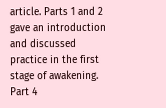article. Parts 1 and 2 gave an introduction and discussed practice in the first stage of awakening. Part 4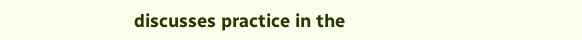discusses practice in the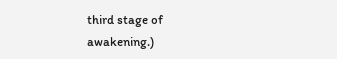third stage of awakening.)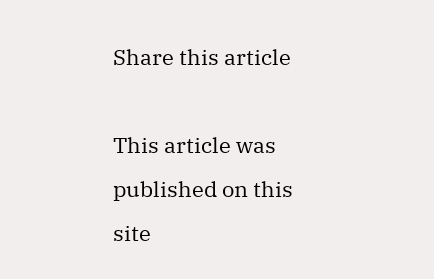Share this article

This article was published on this site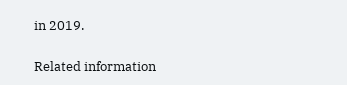in 2019.

Related information